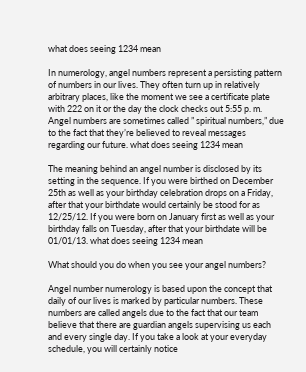what does seeing 1234 mean

In numerology, angel numbers represent a persisting pattern of numbers in our lives. They often turn up in relatively arbitrary places, like the moment we see a certificate plate with 222 on it or the day the clock checks out 5:55 p. m. Angel numbers are sometimes called ” spiritual numbers,” due to the fact that they’re believed to reveal messages regarding our future. what does seeing 1234 mean

The meaning behind an angel number is disclosed by its setting in the sequence. If you were birthed on December 25th as well as your birthday celebration drops on a Friday, after that your birthdate would certainly be stood for as 12/25/12. If you were born on January first as well as your birthday falls on Tuesday, after that your birthdate will be 01/01/13. what does seeing 1234 mean

What should you do when you see your angel numbers?

Angel number numerology is based upon the concept that daily of our lives is marked by particular numbers. These numbers are called angels due to the fact that our team believe that there are guardian angels supervising us each and every single day. If you take a look at your everyday schedule, you will certainly notice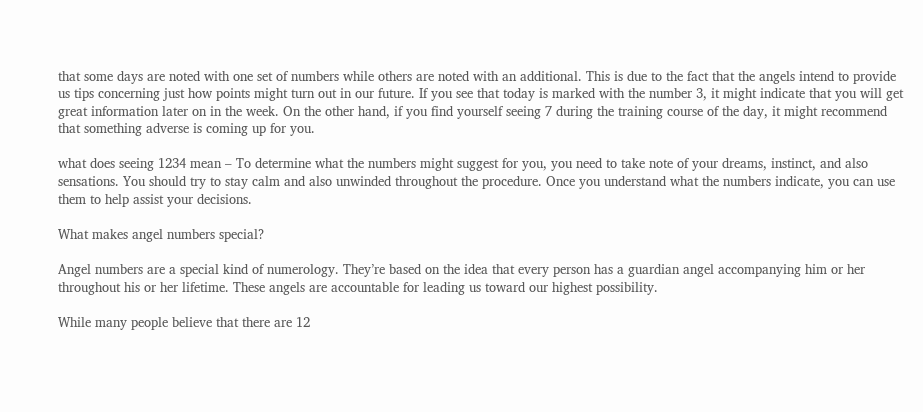that some days are noted with one set of numbers while others are noted with an additional. This is due to the fact that the angels intend to provide us tips concerning just how points might turn out in our future. If you see that today is marked with the number 3, it might indicate that you will get great information later on in the week. On the other hand, if you find yourself seeing 7 during the training course of the day, it might recommend that something adverse is coming up for you.

what does seeing 1234 mean – To determine what the numbers might suggest for you, you need to take note of your dreams, instinct, and also sensations. You should try to stay calm and also unwinded throughout the procedure. Once you understand what the numbers indicate, you can use them to help assist your decisions.

What makes angel numbers special?

Angel numbers are a special kind of numerology. They’re based on the idea that every person has a guardian angel accompanying him or her throughout his or her lifetime. These angels are accountable for leading us toward our highest possibility.

While many people believe that there are 12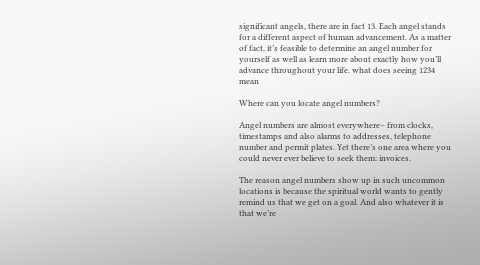significant angels, there are in fact 13. Each angel stands for a different aspect of human advancement. As a matter of fact, it’s feasible to determine an angel number for yourself as well as learn more about exactly how you’ll advance throughout your life. what does seeing 1234 mean

Where can you locate angel numbers?

Angel numbers are almost everywhere– from clocks, timestamps and also alarms to addresses, telephone number and permit plates. Yet there’s one area where you could never ever believe to seek them: invoices.

The reason angel numbers show up in such uncommon locations is because the spiritual world wants to gently remind us that we get on a goal. And also whatever it is that we’re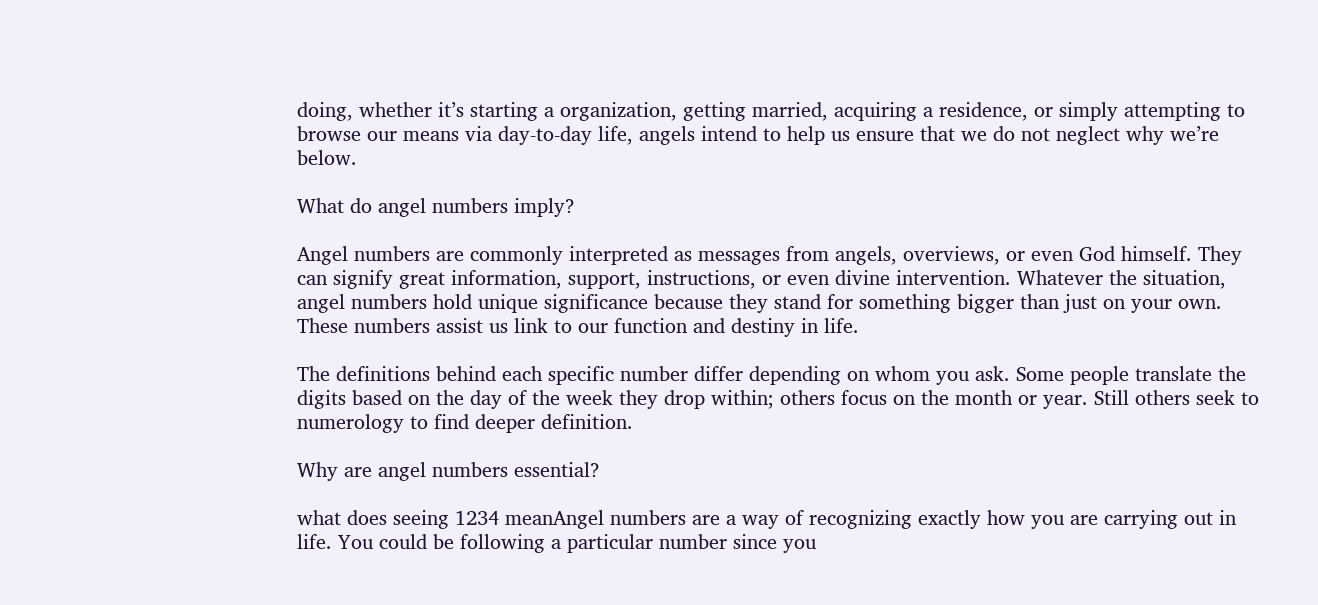doing, whether it’s starting a organization, getting married, acquiring a residence, or simply attempting to browse our means via day-to-day life, angels intend to help us ensure that we do not neglect why we’re below.

What do angel numbers imply?

Angel numbers are commonly interpreted as messages from angels, overviews, or even God himself. They can signify great information, support, instructions, or even divine intervention. Whatever the situation, angel numbers hold unique significance because they stand for something bigger than just on your own. These numbers assist us link to our function and destiny in life.

The definitions behind each specific number differ depending on whom you ask. Some people translate the digits based on the day of the week they drop within; others focus on the month or year. Still others seek to numerology to find deeper definition.

Why are angel numbers essential?

what does seeing 1234 meanAngel numbers are a way of recognizing exactly how you are carrying out in life. You could be following a particular number since you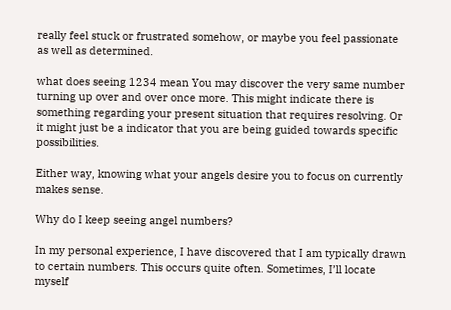really feel stuck or frustrated somehow, or maybe you feel passionate as well as determined.

what does seeing 1234 mean You may discover the very same number turning up over and over once more. This might indicate there is something regarding your present situation that requires resolving. Or it might just be a indicator that you are being guided towards specific possibilities.

Either way, knowing what your angels desire you to focus on currently makes sense.

Why do I keep seeing angel numbers?

In my personal experience, I have discovered that I am typically drawn to certain numbers. This occurs quite often. Sometimes, I’ll locate myself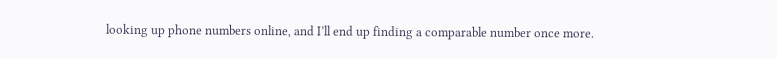looking up phone numbers online, and I’ll end up finding a comparable number once more.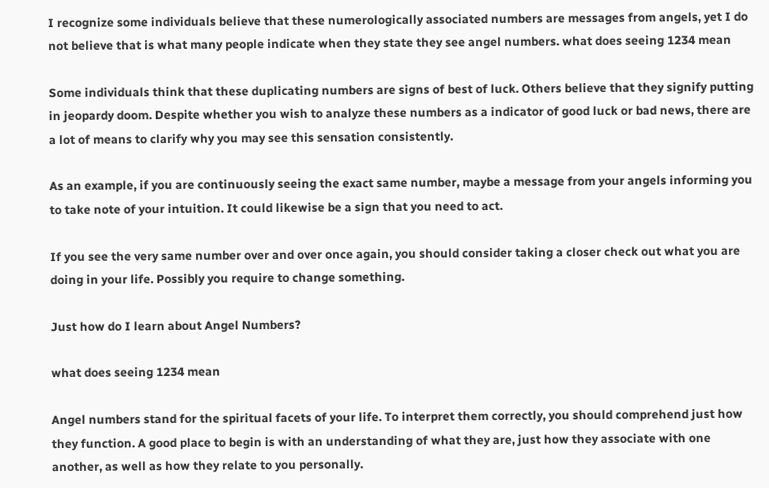I recognize some individuals believe that these numerologically associated numbers are messages from angels, yet I do not believe that is what many people indicate when they state they see angel numbers. what does seeing 1234 mean

Some individuals think that these duplicating numbers are signs of best of luck. Others believe that they signify putting in jeopardy doom. Despite whether you wish to analyze these numbers as a indicator of good luck or bad news, there are a lot of means to clarify why you may see this sensation consistently.

As an example, if you are continuously seeing the exact same number, maybe a message from your angels informing you to take note of your intuition. It could likewise be a sign that you need to act.

If you see the very same number over and over once again, you should consider taking a closer check out what you are doing in your life. Possibly you require to change something.

Just how do I learn about Angel Numbers?

what does seeing 1234 mean

Angel numbers stand for the spiritual facets of your life. To interpret them correctly, you should comprehend just how they function. A good place to begin is with an understanding of what they are, just how they associate with one another, as well as how they relate to you personally.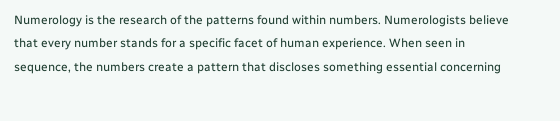Numerology is the research of the patterns found within numbers. Numerologists believe that every number stands for a specific facet of human experience. When seen in sequence, the numbers create a pattern that discloses something essential concerning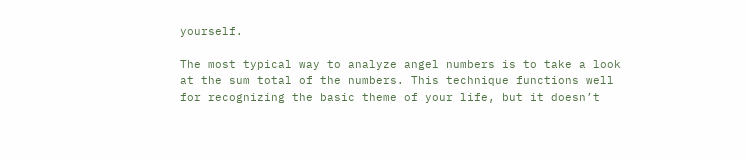yourself.

The most typical way to analyze angel numbers is to take a look at the sum total of the numbers. This technique functions well for recognizing the basic theme of your life, but it doesn’t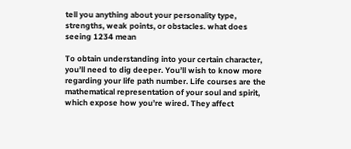tell you anything about your personality type, strengths, weak points, or obstacles. what does seeing 1234 mean

To obtain understanding into your certain character, you’ll need to dig deeper. You’ll wish to know more regarding your life path number. Life courses are the mathematical representation of your soul and spirit, which expose how you’re wired. They affect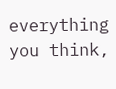everything you think,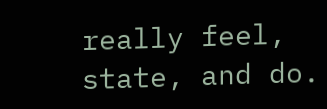really feel, state, and do.